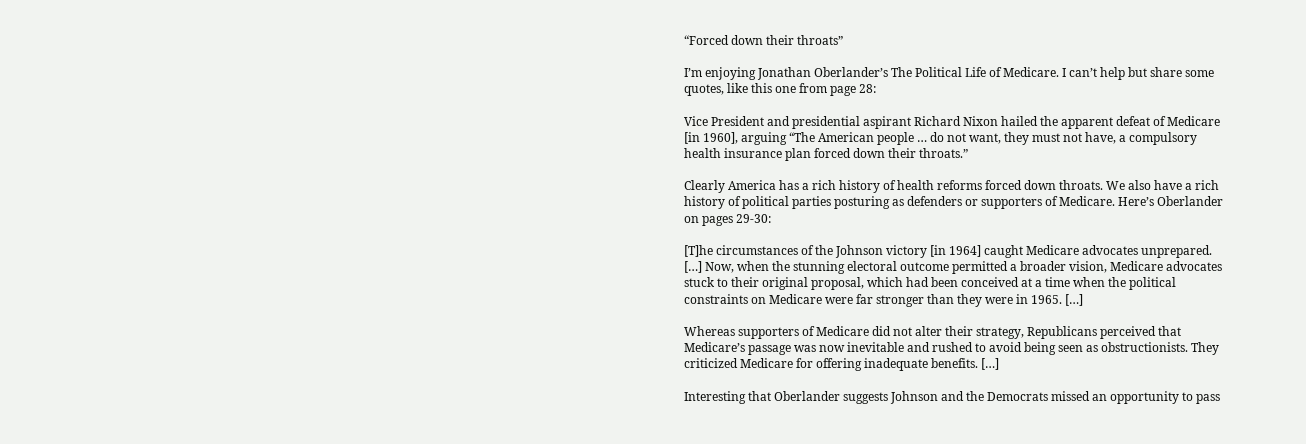“Forced down their throats”

I’m enjoying Jonathan Oberlander’s The Political Life of Medicare. I can’t help but share some quotes, like this one from page 28:

Vice President and presidential aspirant Richard Nixon hailed the apparent defeat of Medicare [in 1960], arguing “The American people … do not want, they must not have, a compulsory health insurance plan forced down their throats.”

Clearly America has a rich history of health reforms forced down throats. We also have a rich history of political parties posturing as defenders or supporters of Medicare. Here’s Oberlander on pages 29-30:

[T]he circumstances of the Johnson victory [in 1964] caught Medicare advocates unprepared. […] Now, when the stunning electoral outcome permitted a broader vision, Medicare advocates stuck to their original proposal, which had been conceived at a time when the political constraints on Medicare were far stronger than they were in 1965. […]

Whereas supporters of Medicare did not alter their strategy, Republicans perceived that Medicare’s passage was now inevitable and rushed to avoid being seen as obstructionists. They criticized Medicare for offering inadequate benefits. […]

Interesting that Oberlander suggests Johnson and the Democrats missed an opportunity to pass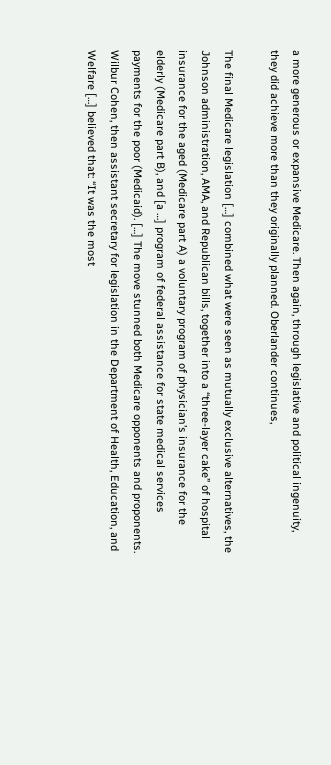a more generous or expansive Medicare. Then again, through legislative and political ingenuity, they did achieve more than they originally planned. Oberlander continues,

The final Medicare legislation […] combined what were seen as mutually exclusive alternatives, the Johnson administration, AMA, and Republican bills, together into a “three-layer cake” of hospital insurance for the aged (Medicare part A) a voluntary program of physician’s insurance for the elderly (Medicare part B), and [a …] program of federal assistance for state medical services payments for the poor (Medicaid). […] The move stunned both Medicare opponents and proponents. Wilbur Cohen, then assistant secretary for legislation in the Department of Health, Education, and Welfare […] believed that: “It was the most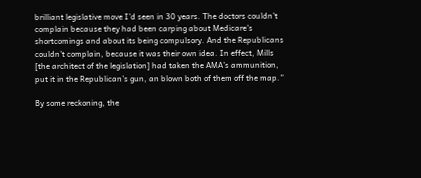brilliant legislative move I’d seen in 30 years. The doctors couldn’t complain because they had been carping about Medicare’s shortcomings and about its being compulsory. And the Republicans couldn’t complain, because it was their own idea. In effect, Mills [the architect of the legislation] had taken the AMA’s ammunition, put it in the Republican’s gun, an blown both of them off the map.”

By some reckoning, the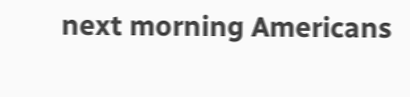next morning Americans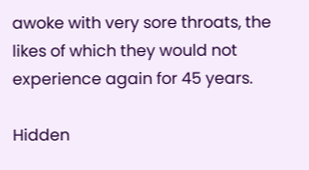awoke with very sore throats, the likes of which they would not experience again for 45 years.

Hidden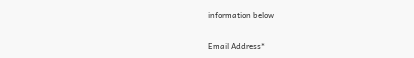information below


Email Address*